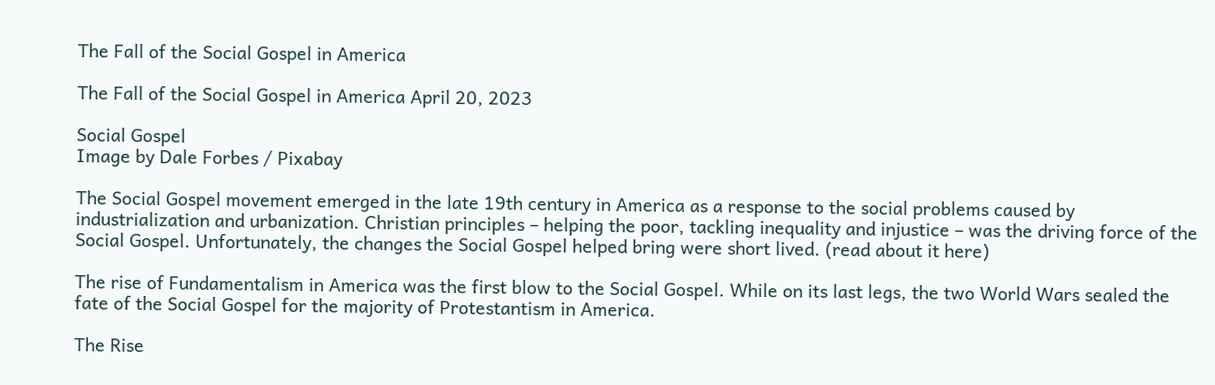The Fall of the Social Gospel in America

The Fall of the Social Gospel in America April 20, 2023

Social Gospel
Image by Dale Forbes / Pixabay

The Social Gospel movement emerged in the late 19th century in America as a response to the social problems caused by industrialization and urbanization. Christian principles – helping the poor, tackling inequality and injustice – was the driving force of the Social Gospel. Unfortunately, the changes the Social Gospel helped bring were short lived. (read about it here)

The rise of Fundamentalism in America was the first blow to the Social Gospel. While on its last legs, the two World Wars sealed the fate of the Social Gospel for the majority of Protestantism in America.

The Rise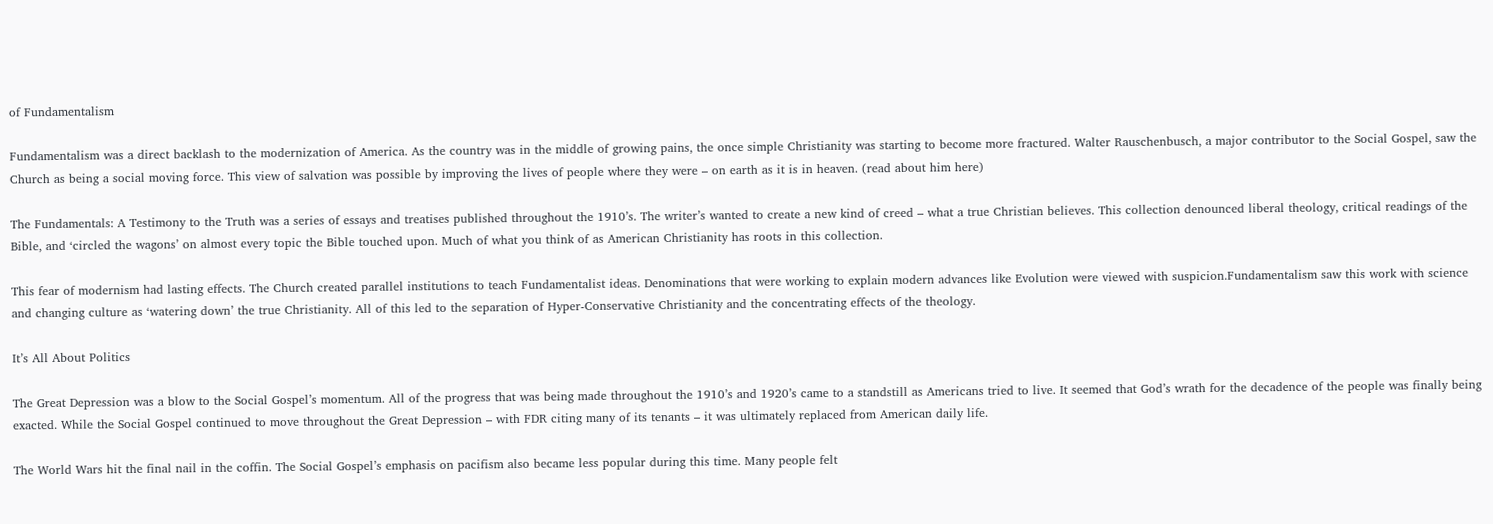of Fundamentalism

Fundamentalism was a direct backlash to the modernization of America. As the country was in the middle of growing pains, the once simple Christianity was starting to become more fractured. Walter Rauschenbusch, a major contributor to the Social Gospel, saw the Church as being a social moving force. This view of salvation was possible by improving the lives of people where they were – on earth as it is in heaven. (read about him here)

The Fundamentals: A Testimony to the Truth was a series of essays and treatises published throughout the 1910’s. The writer’s wanted to create a new kind of creed – what a true Christian believes. This collection denounced liberal theology, critical readings of the Bible, and ‘circled the wagons’ on almost every topic the Bible touched upon. Much of what you think of as American Christianity has roots in this collection.

This fear of modernism had lasting effects. The Church created parallel institutions to teach Fundamentalist ideas. Denominations that were working to explain modern advances like Evolution were viewed with suspicion.Fundamentalism saw this work with science and changing culture as ‘watering down’ the true Christianity. All of this led to the separation of Hyper-Conservative Christianity and the concentrating effects of the theology.

It’s All About Politics

The Great Depression was a blow to the Social Gospel’s momentum. All of the progress that was being made throughout the 1910’s and 1920’s came to a standstill as Americans tried to live. It seemed that God’s wrath for the decadence of the people was finally being exacted. While the Social Gospel continued to move throughout the Great Depression – with FDR citing many of its tenants – it was ultimately replaced from American daily life.

The World Wars hit the final nail in the coffin. The Social Gospel’s emphasis on pacifism also became less popular during this time. Many people felt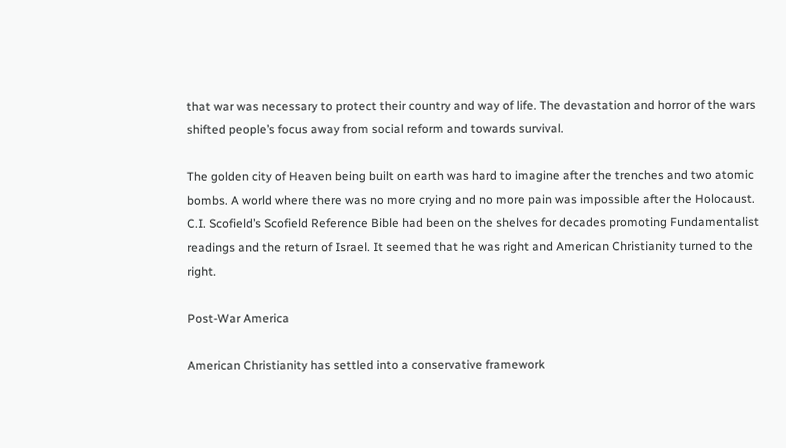that war was necessary to protect their country and way of life. The devastation and horror of the wars shifted people’s focus away from social reform and towards survival.

The golden city of Heaven being built on earth was hard to imagine after the trenches and two atomic bombs. A world where there was no more crying and no more pain was impossible after the Holocaust. C.I. Scofield’s Scofield Reference Bible had been on the shelves for decades promoting Fundamentalist readings and the return of Israel. It seemed that he was right and American Christianity turned to the right.

Post-War America

American Christianity has settled into a conservative framework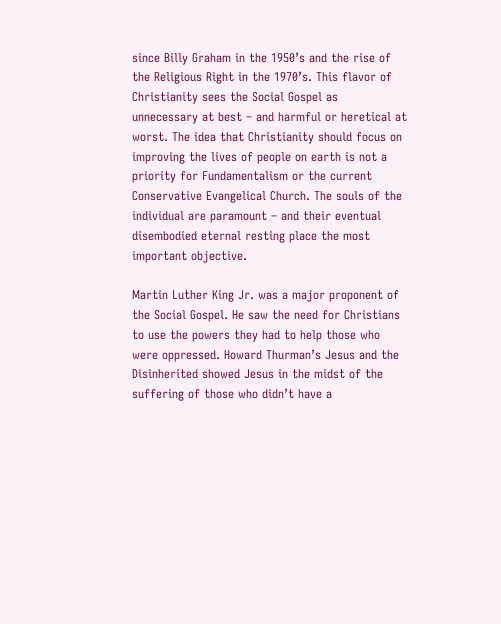since Billy Graham in the 1950’s and the rise of the Religious Right in the 1970’s. This flavor of Christianity sees the Social Gospel as unnecessary at best – and harmful or heretical at worst. The idea that Christianity should focus on improving the lives of people on earth is not a priority for Fundamentalism or the current Conservative Evangelical Church. The souls of the individual are paramount – and their eventual disembodied eternal resting place the most important objective.

Martin Luther King Jr. was a major proponent of the Social Gospel. He saw the need for Christians to use the powers they had to help those who were oppressed. Howard Thurman’s Jesus and the Disinherited showed Jesus in the midst of the suffering of those who didn’t have a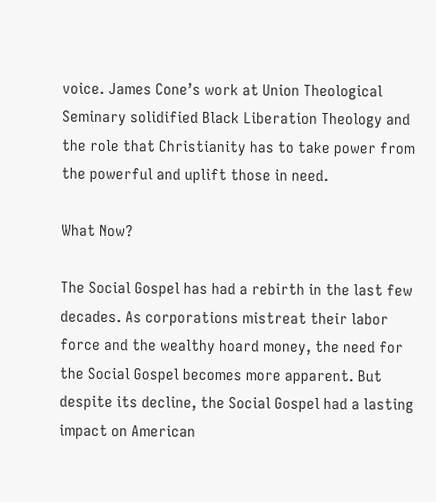voice. James Cone’s work at Union Theological Seminary solidified Black Liberation Theology and the role that Christianity has to take power from the powerful and uplift those in need.

What Now?

The Social Gospel has had a rebirth in the last few decades. As corporations mistreat their labor force and the wealthy hoard money, the need for the Social Gospel becomes more apparent. But despite its decline, the Social Gospel had a lasting impact on American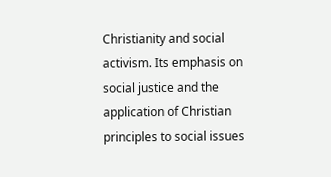Christianity and social activism. Its emphasis on social justice and the application of Christian principles to social issues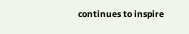continues to inspire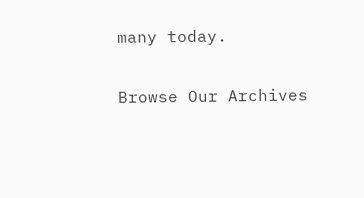many today.

Browse Our Archives